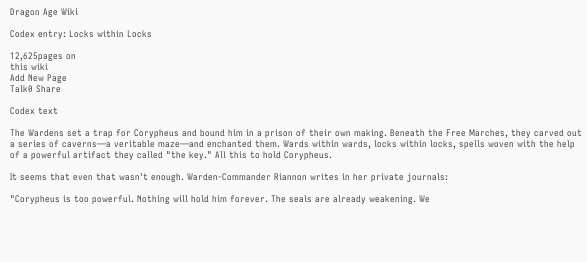Dragon Age Wiki

Codex entry: Locks within Locks

12,625pages on
this wiki
Add New Page
Talk0 Share

Codex text

The Wardens set a trap for Corypheus and bound him in a prison of their own making. Beneath the Free Marches, they carved out a series of caverns—a veritable maze—and enchanted them. Wards within wards, locks within locks, spells woven with the help of a powerful artifact they called "the key." All this to hold Corypheus.

It seems that even that wasn't enough. Warden-Commander Riannon writes in her private journals:

"Corypheus is too powerful. Nothing will hold him forever. The seals are already weakening. We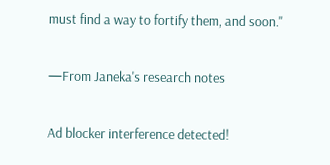must find a way to fortify them, and soon."

—From Janeka's research notes

Ad blocker interference detected!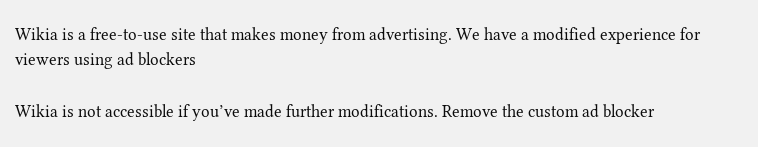Wikia is a free-to-use site that makes money from advertising. We have a modified experience for viewers using ad blockers

Wikia is not accessible if you’ve made further modifications. Remove the custom ad blocker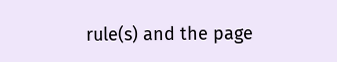rule(s) and the page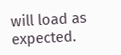will load as expected.